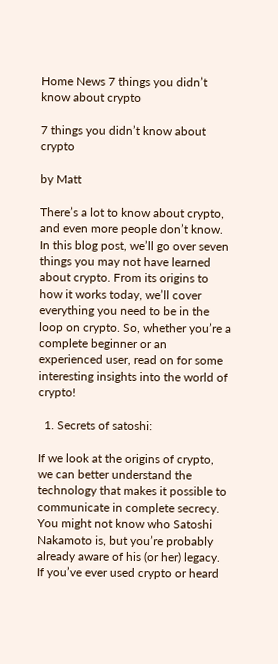Home News 7 things you didn’t know about crypto

7 things you didn’t know about crypto

by Matt

There’s a lot to know about crypto, and even more people don’t know. In this blog post, we’ll go over seven things you may not have learned about crypto. From its origins to how it works today, we’ll cover everything you need to be in the loop on crypto. So, whether you’re a complete beginner or an experienced user, read on for some interesting insights into the world of crypto!

  1. Secrets of satoshi:

If we look at the origins of crypto, we can better understand the technology that makes it possible to communicate in complete secrecy. You might not know who Satoshi Nakamoto is, but you’re probably already aware of his (or her) legacy. If you’ve ever used crypto or heard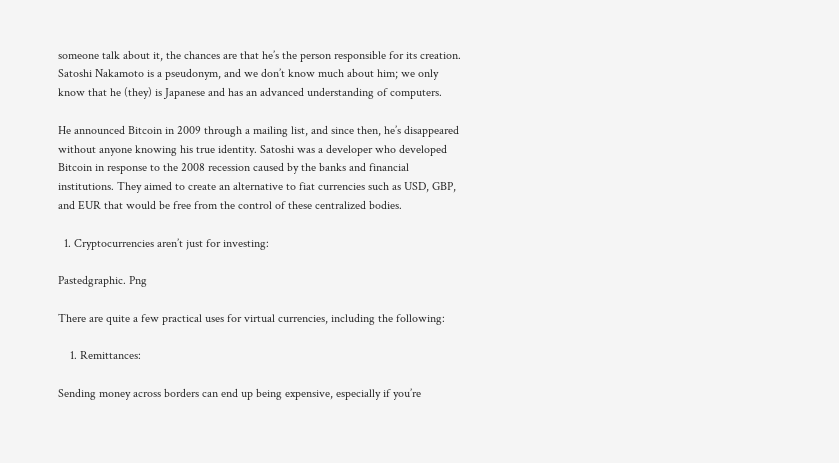someone talk about it, the chances are that he’s the person responsible for its creation. Satoshi Nakamoto is a pseudonym, and we don’t know much about him; we only know that he (they) is Japanese and has an advanced understanding of computers.

He announced Bitcoin in 2009 through a mailing list, and since then, he’s disappeared without anyone knowing his true identity. Satoshi was a developer who developed Bitcoin in response to the 2008 recession caused by the banks and financial institutions. They aimed to create an alternative to fiat currencies such as USD, GBP, and EUR that would be free from the control of these centralized bodies.

  1. Cryptocurrencies aren’t just for investing:

Pastedgraphic. Png

There are quite a few practical uses for virtual currencies, including the following:

    1. Remittances:

Sending money across borders can end up being expensive, especially if you’re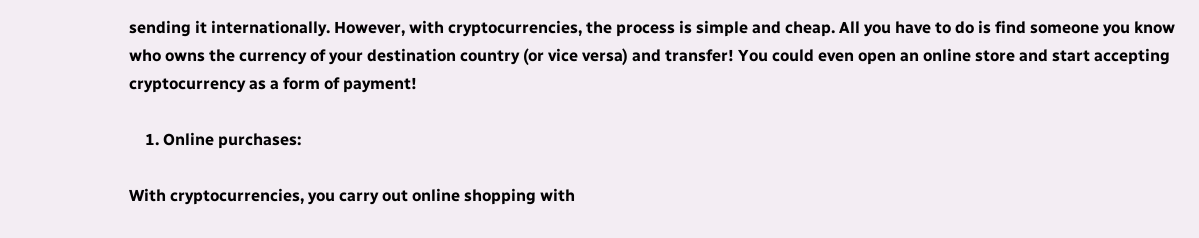sending it internationally. However, with cryptocurrencies, the process is simple and cheap. All you have to do is find someone you know who owns the currency of your destination country (or vice versa) and transfer! You could even open an online store and start accepting cryptocurrency as a form of payment!

    1. Online purchases:

With cryptocurrencies, you carry out online shopping with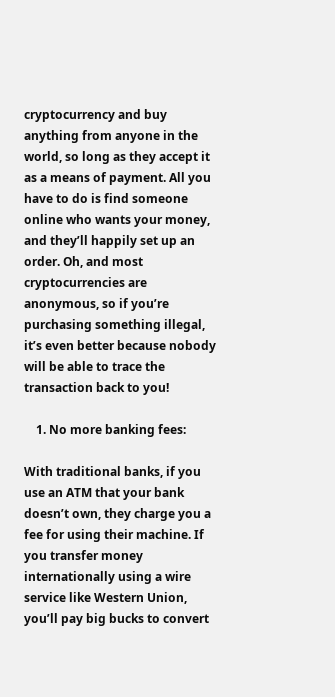cryptocurrency and buy anything from anyone in the world, so long as they accept it as a means of payment. All you have to do is find someone online who wants your money, and they’ll happily set up an order. Oh, and most cryptocurrencies are anonymous, so if you’re purchasing something illegal, it’s even better because nobody will be able to trace the transaction back to you!

    1. No more banking fees:

With traditional banks, if you use an ATM that your bank doesn’t own, they charge you a fee for using their machine. If you transfer money internationally using a wire service like Western Union, you’ll pay big bucks to convert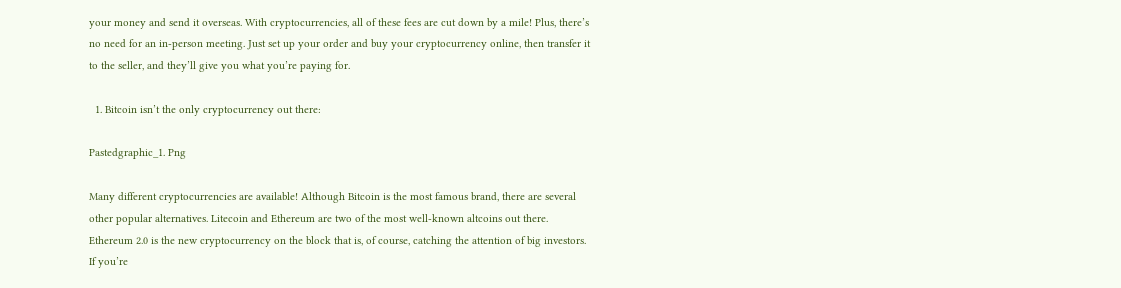your money and send it overseas. With cryptocurrencies, all of these fees are cut down by a mile! Plus, there’s no need for an in-person meeting. Just set up your order and buy your cryptocurrency online, then transfer it to the seller, and they’ll give you what you’re paying for.

  1. Bitcoin isn’t the only cryptocurrency out there:

Pastedgraphic_1. Png

Many different cryptocurrencies are available! Although Bitcoin is the most famous brand, there are several other popular alternatives. Litecoin and Ethereum are two of the most well-known altcoins out there. Ethereum 2.0 is the new cryptocurrency on the block that is, of course, catching the attention of big investors. If you’re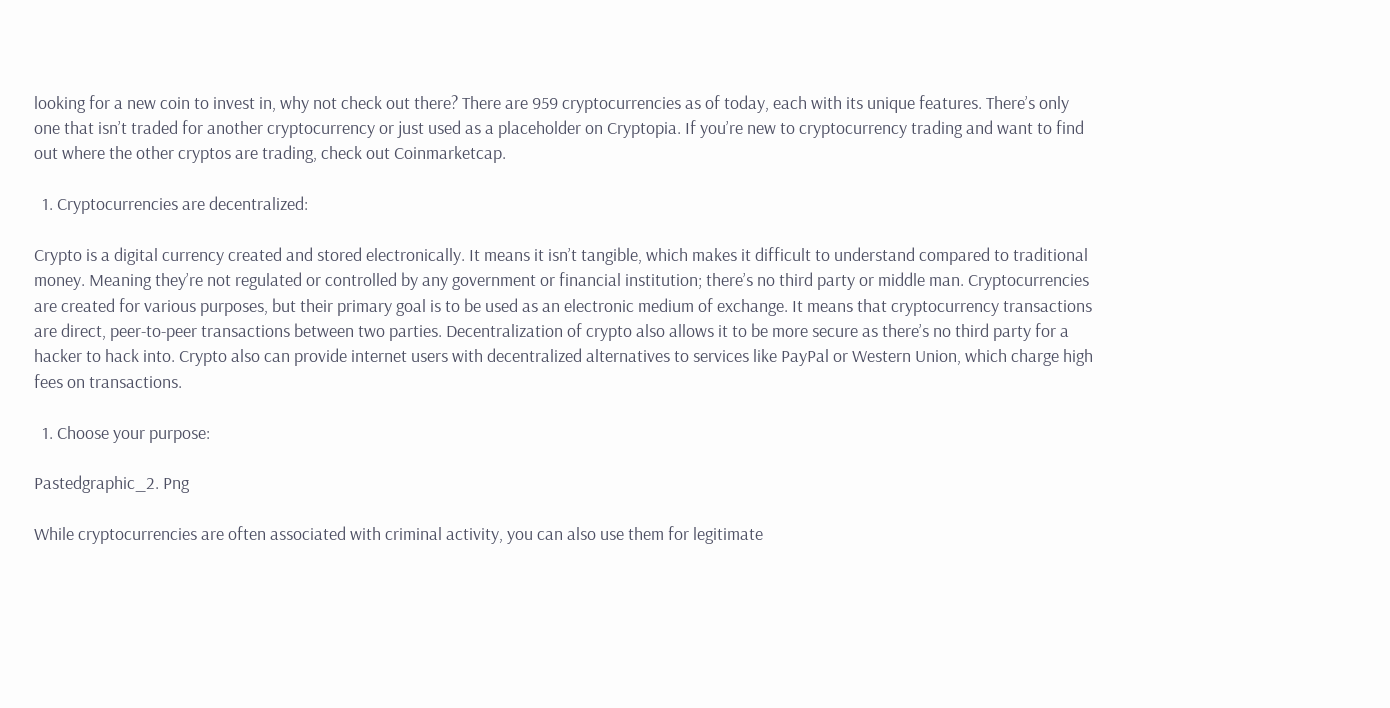looking for a new coin to invest in, why not check out there? There are 959 cryptocurrencies as of today, each with its unique features. There’s only one that isn’t traded for another cryptocurrency or just used as a placeholder on Cryptopia. If you’re new to cryptocurrency trading and want to find out where the other cryptos are trading, check out Coinmarketcap.

  1. Cryptocurrencies are decentralized:

Crypto is a digital currency created and stored electronically. It means it isn’t tangible, which makes it difficult to understand compared to traditional money. Meaning they’re not regulated or controlled by any government or financial institution; there’s no third party or middle man. Cryptocurrencies are created for various purposes, but their primary goal is to be used as an electronic medium of exchange. It means that cryptocurrency transactions are direct, peer-to-peer transactions between two parties. Decentralization of crypto also allows it to be more secure as there’s no third party for a hacker to hack into. Crypto also can provide internet users with decentralized alternatives to services like PayPal or Western Union, which charge high fees on transactions.

  1. Choose your purpose:

Pastedgraphic_2. Png

While cryptocurrencies are often associated with criminal activity, you can also use them for legitimate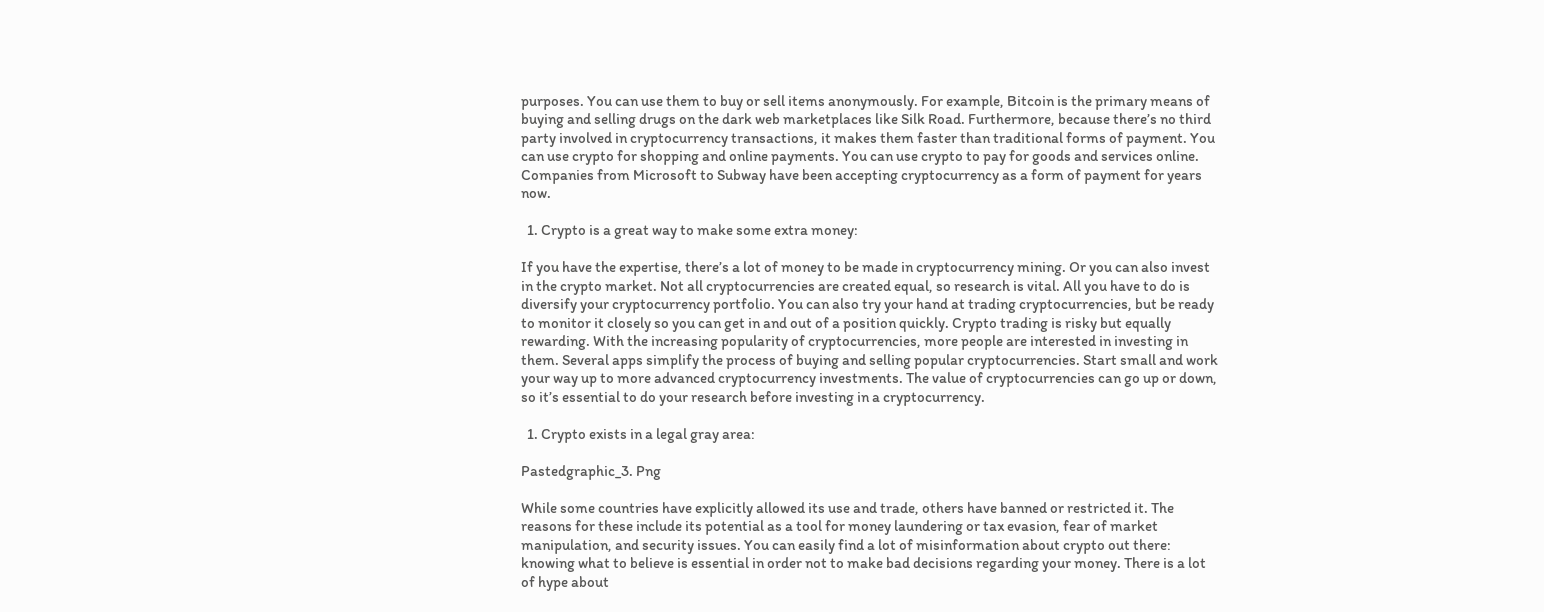purposes. You can use them to buy or sell items anonymously. For example, Bitcoin is the primary means of buying and selling drugs on the dark web marketplaces like Silk Road. Furthermore, because there’s no third party involved in cryptocurrency transactions, it makes them faster than traditional forms of payment. You can use crypto for shopping and online payments. You can use crypto to pay for goods and services online. Companies from Microsoft to Subway have been accepting cryptocurrency as a form of payment for years now.

  1. Crypto is a great way to make some extra money:

If you have the expertise, there’s a lot of money to be made in cryptocurrency mining. Or you can also invest in the crypto market. Not all cryptocurrencies are created equal, so research is vital. All you have to do is diversify your cryptocurrency portfolio. You can also try your hand at trading cryptocurrencies, but be ready to monitor it closely so you can get in and out of a position quickly. Crypto trading is risky but equally rewarding. With the increasing popularity of cryptocurrencies, more people are interested in investing in them. Several apps simplify the process of buying and selling popular cryptocurrencies. Start small and work your way up to more advanced cryptocurrency investments. The value of cryptocurrencies can go up or down, so it’s essential to do your research before investing in a cryptocurrency.

  1. Crypto exists in a legal gray area:

Pastedgraphic_3. Png

While some countries have explicitly allowed its use and trade, others have banned or restricted it. The reasons for these include its potential as a tool for money laundering or tax evasion, fear of market manipulation, and security issues. You can easily find a lot of misinformation about crypto out there: knowing what to believe is essential in order not to make bad decisions regarding your money. There is a lot of hype about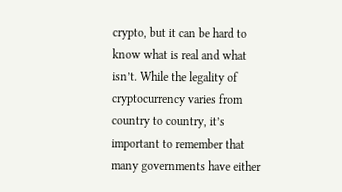crypto, but it can be hard to know what is real and what isn’t. While the legality of cryptocurrency varies from country to country, it’s important to remember that many governments have either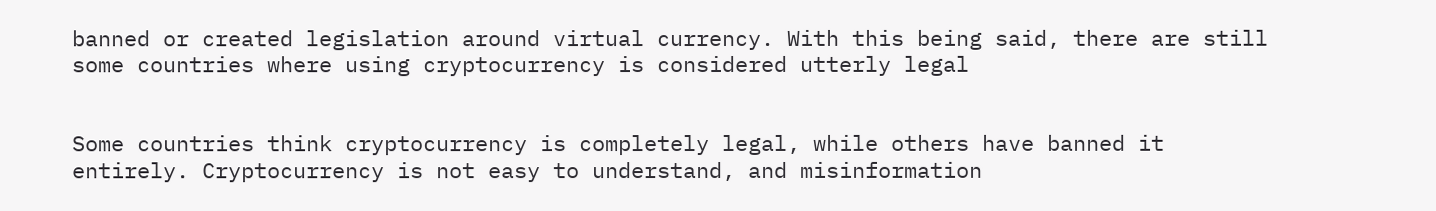banned or created legislation around virtual currency. With this being said, there are still some countries where using cryptocurrency is considered utterly legal


Some countries think cryptocurrency is completely legal, while others have banned it entirely. Cryptocurrency is not easy to understand, and misinformation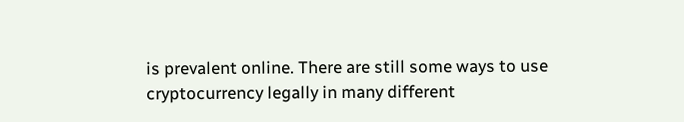is prevalent online. There are still some ways to use cryptocurrency legally in many different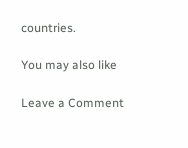countries.

You may also like

Leave a Comment